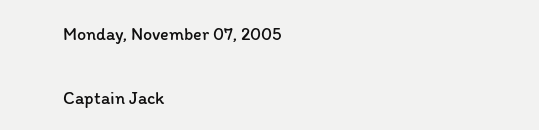Monday, November 07, 2005

Captain Jack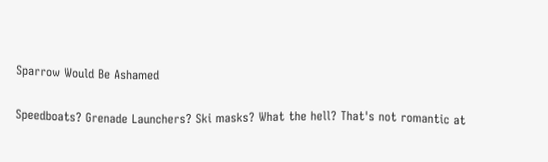Sparrow Would Be Ashamed

Speedboats? Grenade Launchers? Ski masks? What the hell? That's not romantic at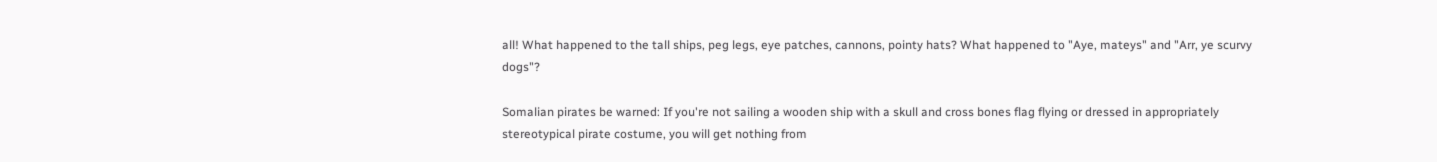all! What happened to the tall ships, peg legs, eye patches, cannons, pointy hats? What happened to "Aye, mateys" and "Arr, ye scurvy dogs"?

Somalian pirates be warned: If you're not sailing a wooden ship with a skull and cross bones flag flying or dressed in appropriately stereotypical pirate costume, you will get nothing from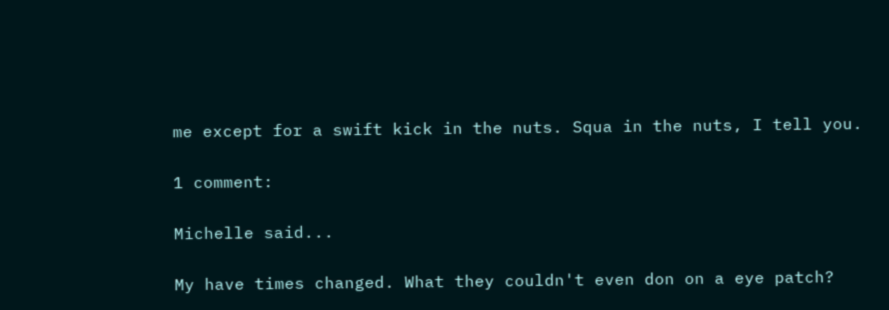me except for a swift kick in the nuts. Squa in the nuts, I tell you.

1 comment:

Michelle said...

My have times changed. What they couldn't even don on a eye patch?